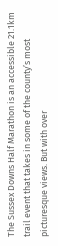The Sussex Downs Half Marathon is an accessible 21.1km trail event that takes in some of the county’s most picturesque views. But with over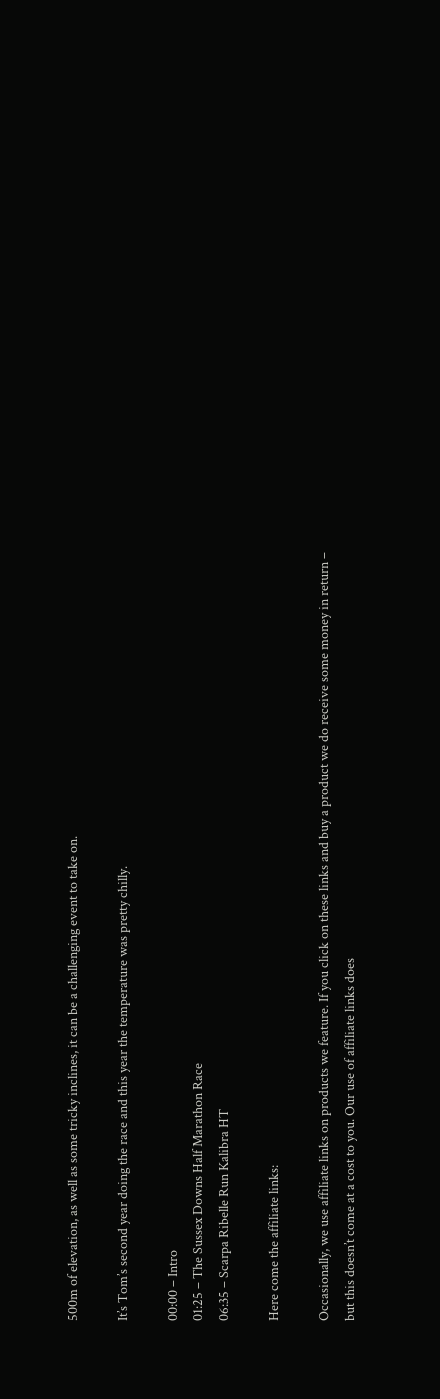500m of elevation, as well as some tricky inclines, it can be a challenging event to take on.

It’s Tom’s second year doing the race and this year the temperature was pretty chilly.

00:00 – Intro
01:25 – The Sussex Downs Half Marathon Race
06:35 – Scarpa Ribelle Run Kalibra HT

Here come the affiliate links:

Occasionally, we use affiliate links on products we feature. If you click on these links and buy a product we do receive some money in return – but this doesn’t come at a cost to you. Our use of affiliate links does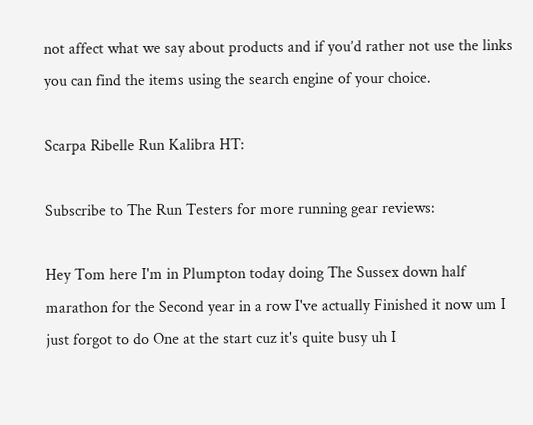not affect what we say about products and if you’d rather not use the links you can find the items using the search engine of your choice.

Scarpa Ribelle Run Kalibra HT:

Subscribe to The Run Testers for more running gear reviews:

Hey Tom here I'm in Plumpton today doing The Sussex down half marathon for the Second year in a row I've actually Finished it now um I just forgot to do One at the start cuz it's quite busy uh I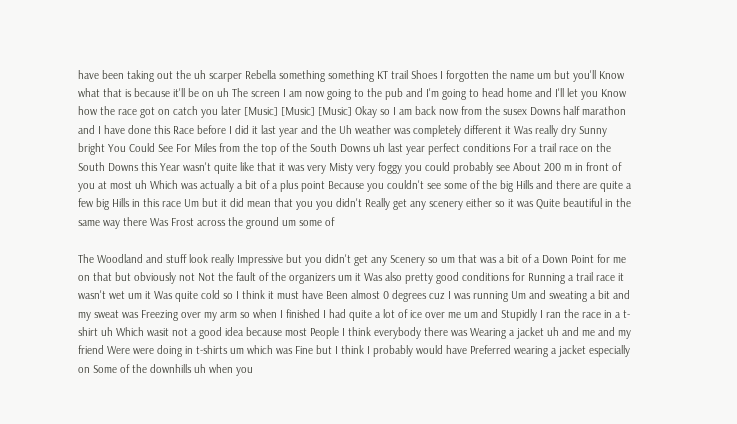have been taking out the uh scarper Rebella something something KT trail Shoes I forgotten the name um but you'll Know what that is because it'll be on uh The screen I am now going to the pub and I'm going to head home and I'll let you Know how the race got on catch you later [Music] [Music] [Music] Okay so I am back now from the susex Downs half marathon and I have done this Race before I did it last year and the Uh weather was completely different it Was really dry Sunny bright You Could See For Miles from the top of the South Downs uh last year perfect conditions For a trail race on the South Downs this Year wasn't quite like that it was very Misty very foggy you could probably see About 200 m in front of you at most uh Which was actually a bit of a plus point Because you couldn't see some of the big Hills and there are quite a few big Hills in this race Um but it did mean that you you didn't Really get any scenery either so it was Quite beautiful in the same way there Was Frost across the ground um some of

The Woodland and stuff look really Impressive but you didn't get any Scenery so um that was a bit of a Down Point for me on that but obviously not Not the fault of the organizers um it Was also pretty good conditions for Running a trail race it wasn't wet um it Was quite cold so I think it must have Been almost 0 degrees cuz I was running Um and sweating a bit and my sweat was Freezing over my arm so when I finished I had quite a lot of ice over me um and Stupidly I ran the race in a t-shirt uh Which wasit not a good idea because most People I think everybody there was Wearing a jacket uh and me and my friend Were were doing in t-shirts um which was Fine but I think I probably would have Preferred wearing a jacket especially on Some of the downhills uh when you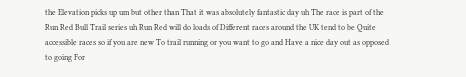the Elevation picks up um but other than That it was absolutely fantastic day uh The race is part of the Run Red Bull Trail series uh Run Red will do loads of Different races around the UK tend to be Quite accessible races so if you are new To trail running or you want to go and Have a nice day out as opposed to going For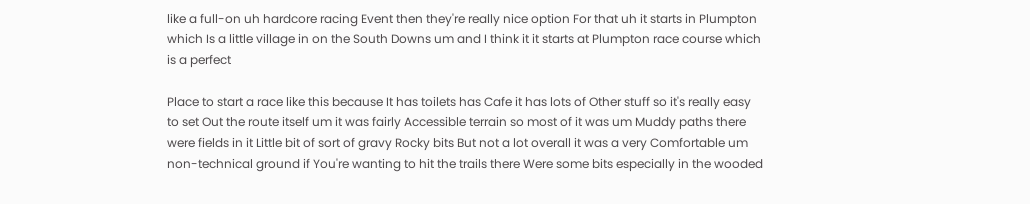like a full-on uh hardcore racing Event then they're really nice option For that uh it starts in Plumpton which Is a little village in on the South Downs um and I think it it starts at Plumpton race course which is a perfect

Place to start a race like this because It has toilets has Cafe it has lots of Other stuff so it's really easy to set Out the route itself um it was fairly Accessible terrain so most of it was um Muddy paths there were fields in it Little bit of sort of gravy Rocky bits But not a lot overall it was a very Comfortable um non-technical ground if You're wanting to hit the trails there Were some bits especially in the wooded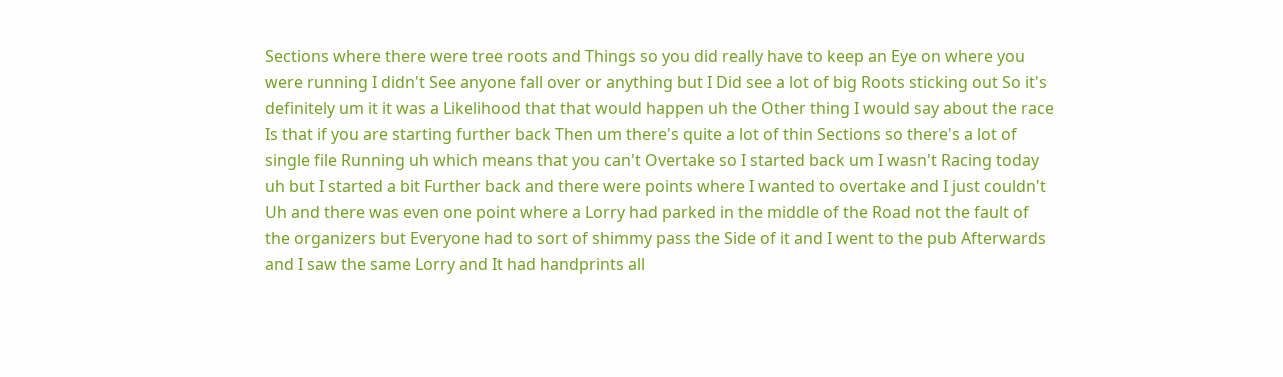Sections where there were tree roots and Things so you did really have to keep an Eye on where you were running I didn't See anyone fall over or anything but I Did see a lot of big Roots sticking out So it's definitely um it it was a Likelihood that that would happen uh the Other thing I would say about the race Is that if you are starting further back Then um there's quite a lot of thin Sections so there's a lot of single file Running uh which means that you can't Overtake so I started back um I wasn't Racing today uh but I started a bit Further back and there were points where I wanted to overtake and I just couldn't Uh and there was even one point where a Lorry had parked in the middle of the Road not the fault of the organizers but Everyone had to sort of shimmy pass the Side of it and I went to the pub Afterwards and I saw the same Lorry and It had handprints all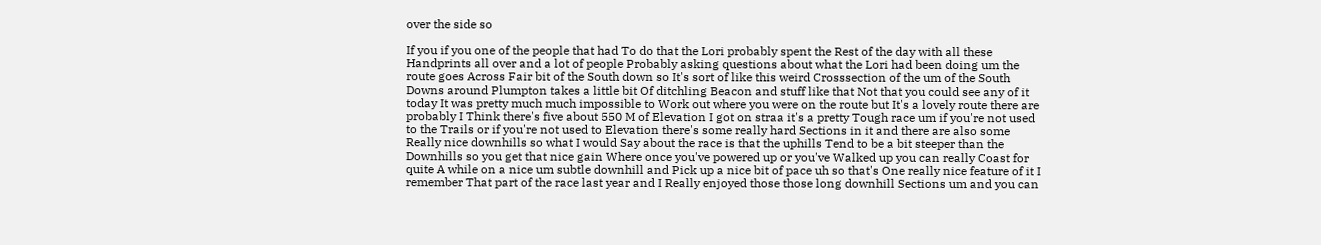over the side so

If you if you one of the people that had To do that the Lori probably spent the Rest of the day with all these Handprints all over and a lot of people Probably asking questions about what the Lori had been doing um the route goes Across Fair bit of the South down so It's sort of like this weird Crosssection of the um of the South Downs around Plumpton takes a little bit Of ditchling Beacon and stuff like that Not that you could see any of it today It was pretty much much impossible to Work out where you were on the route but It's a lovely route there are probably I Think there's five about 550 M of Elevation I got on straa it's a pretty Tough race um if you're not used to the Trails or if you're not used to Elevation there's some really hard Sections in it and there are also some Really nice downhills so what I would Say about the race is that the uphills Tend to be a bit steeper than the Downhills so you get that nice gain Where once you've powered up or you've Walked up you can really Coast for quite A while on a nice um subtle downhill and Pick up a nice bit of pace uh so that's One really nice feature of it I remember That part of the race last year and I Really enjoyed those those long downhill Sections um and you can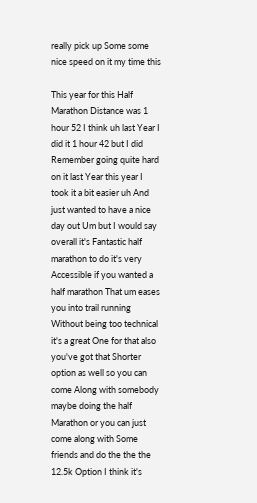really pick up Some some nice speed on it my time this

This year for this Half Marathon Distance was 1 hour 52 I think uh last Year I did it 1 hour 42 but I did Remember going quite hard on it last Year this year I took it a bit easier uh And just wanted to have a nice day out Um but I would say overall it's Fantastic half marathon to do it's very Accessible if you wanted a half marathon That um eases you into trail running Without being too technical it's a great One for that also you've got that Shorter option as well so you can come Along with somebody maybe doing the half Marathon or you can just come along with Some friends and do the the the 12.5k Option I think it's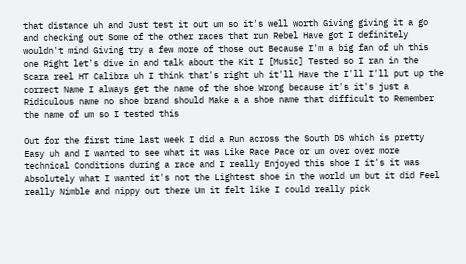that distance uh and Just test it out um so it's well worth Giving giving it a go and checking out Some of the other races that run Rebel Have got I definitely wouldn't mind Giving try a few more of those out Because I'm a big fan of uh this one Right let's dive in and talk about the Kit I [Music] Tested so I ran in the Scara reel HT Calibra uh I think that's right uh it'll Have the I'll I'll put up the correct Name I always get the name of the shoe Wrong because it's it's just a Ridiculous name no shoe brand should Make a a shoe name that difficult to Remember the name of um so I tested this

Out for the first time last week I did a Run across the South DS which is pretty Easy uh and I wanted to see what it was Like Race Pace or um over over more technical Conditions during a race and I really Enjoyed this shoe I it's it was Absolutely what I wanted it's not the Lightest shoe in the world um but it did Feel really Nimble and nippy out there Um it felt like I could really pick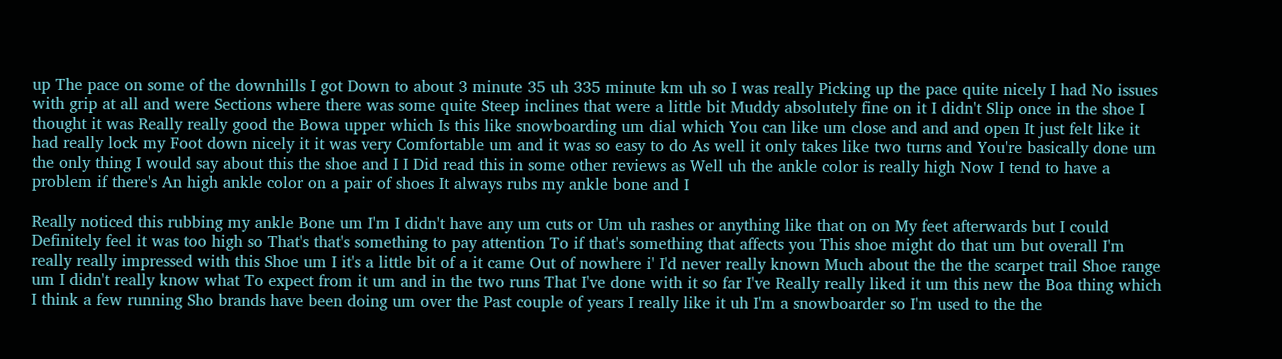up The pace on some of the downhills I got Down to about 3 minute 35 uh 335 minute km uh so I was really Picking up the pace quite nicely I had No issues with grip at all and were Sections where there was some quite Steep inclines that were a little bit Muddy absolutely fine on it I didn't Slip once in the shoe I thought it was Really really good the Bowa upper which Is this like snowboarding um dial which You can like um close and and and open It just felt like it had really lock my Foot down nicely it it was very Comfortable um and it was so easy to do As well it only takes like two turns and You're basically done um the only thing I would say about this the shoe and I I Did read this in some other reviews as Well uh the ankle color is really high Now I tend to have a problem if there's An high ankle color on a pair of shoes It always rubs my ankle bone and I

Really noticed this rubbing my ankle Bone um I'm I didn't have any um cuts or Um uh rashes or anything like that on on My feet afterwards but I could Definitely feel it was too high so That's that's something to pay attention To if that's something that affects you This shoe might do that um but overall I'm really really impressed with this Shoe um I it's a little bit of a it came Out of nowhere i' I'd never really known Much about the the the scarpet trail Shoe range um I didn't really know what To expect from it um and in the two runs That I've done with it so far I've Really really liked it um this new the Boa thing which I think a few running Sho brands have been doing um over the Past couple of years I really like it uh I'm a snowboarder so I'm used to the the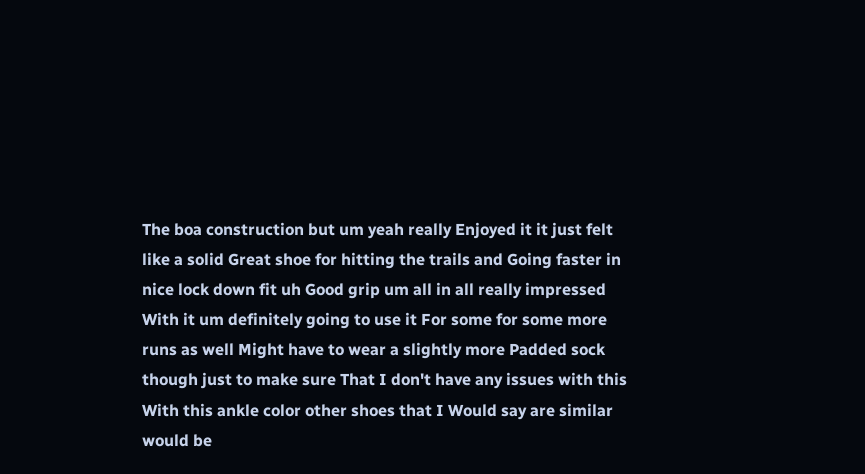The boa construction but um yeah really Enjoyed it it just felt like a solid Great shoe for hitting the trails and Going faster in nice lock down fit uh Good grip um all in all really impressed With it um definitely going to use it For some for some more runs as well Might have to wear a slightly more Padded sock though just to make sure That I don't have any issues with this With this ankle color other shoes that I Would say are similar would be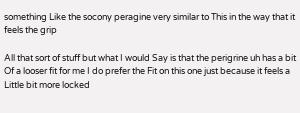something Like the socony peragine very similar to This in the way that it feels the grip

All that sort of stuff but what I would Say is that the perigrine uh has a bit Of a looser fit for me I do prefer the Fit on this one just because it feels a Little bit more locked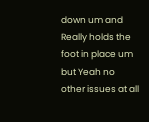down um and Really holds the foot in place um but Yeah no other issues at all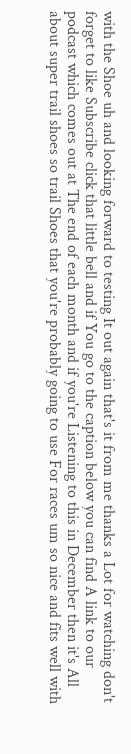with the Shoe uh and looking forward to testing It out again that's it from me thanks a Lot for watching don't forget to like Subscribe click that little bell and if You go to the caption below you can find A link to our podcast which comes out at The end of each month and if you're Listening to this in December then it's All about super trail shoes so trail Shoes that you're probably going to use For races um so nice and fits well with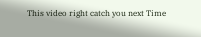This video right catch you next Time